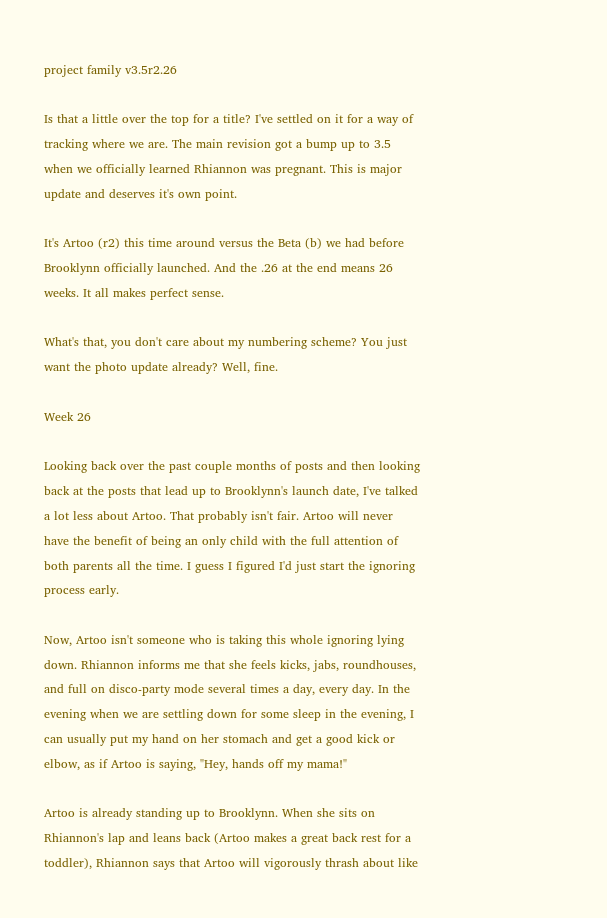project family v3.5r2.26

Is that a little over the top for a title? I've settled on it for a way of tracking where we are. The main revision got a bump up to 3.5 when we officially learned Rhiannon was pregnant. This is major update and deserves it's own point.

It's Artoo (r2) this time around versus the Beta (b) we had before Brooklynn officially launched. And the .26 at the end means 26 weeks. It all makes perfect sense.

What's that, you don't care about my numbering scheme? You just want the photo update already? Well, fine.

Week 26

Looking back over the past couple months of posts and then looking back at the posts that lead up to Brooklynn's launch date, I've talked a lot less about Artoo. That probably isn't fair. Artoo will never have the benefit of being an only child with the full attention of both parents all the time. I guess I figured I'd just start the ignoring process early.

Now, Artoo isn't someone who is taking this whole ignoring lying down. Rhiannon informs me that she feels kicks, jabs, roundhouses, and full on disco-party mode several times a day, every day. In the evening when we are settling down for some sleep in the evening, I can usually put my hand on her stomach and get a good kick or elbow, as if Artoo is saying, "Hey, hands off my mama!"

Artoo is already standing up to Brooklynn. When she sits on Rhiannon's lap and leans back (Artoo makes a great back rest for a toddler), Rhiannon says that Artoo will vigorously thrash about like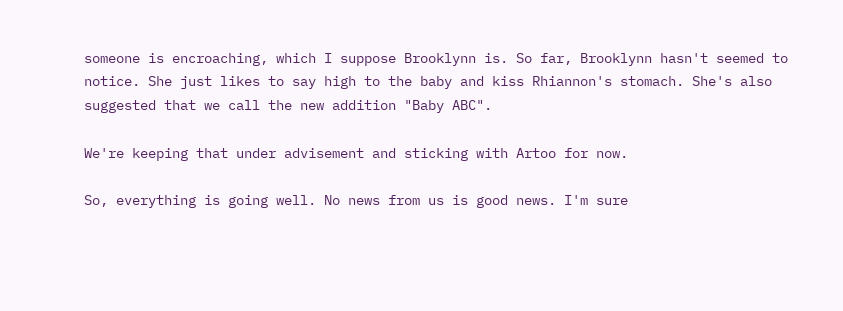someone is encroaching, which I suppose Brooklynn is. So far, Brooklynn hasn't seemed to notice. She just likes to say high to the baby and kiss Rhiannon's stomach. She's also suggested that we call the new addition "Baby ABC".

We're keeping that under advisement and sticking with Artoo for now.

So, everything is going well. No news from us is good news. I'm sure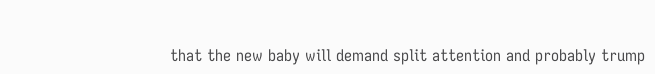that the new baby will demand split attention and probably trump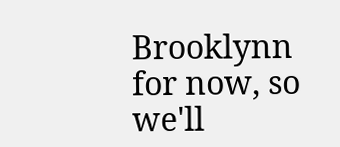Brooklynn for now, so we'll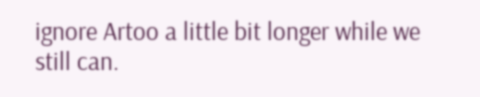ignore Artoo a little bit longer while we still can.